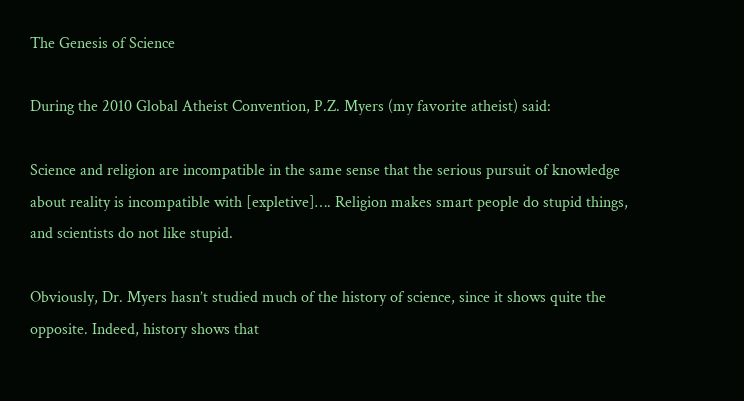The Genesis of Science

During the 2010 Global Atheist Convention, P.Z. Myers (my favorite atheist) said:

Science and religion are incompatible in the same sense that the serious pursuit of knowledge about reality is incompatible with [expletive]…. Religion makes smart people do stupid things, and scientists do not like stupid.

Obviously, Dr. Myers hasn’t studied much of the history of science, since it shows quite the opposite. Indeed, history shows that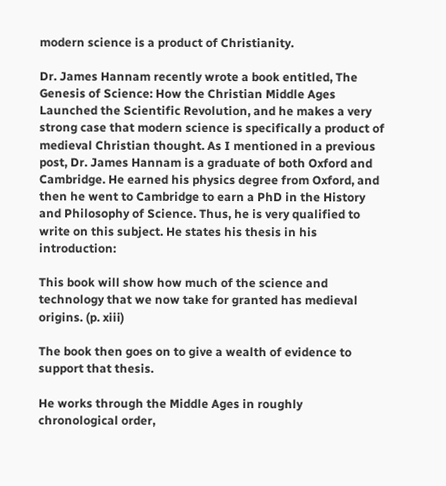modern science is a product of Christianity.

Dr. James Hannam recently wrote a book entitled, The Genesis of Science: How the Christian Middle Ages Launched the Scientific Revolution, and he makes a very strong case that modern science is specifically a product of medieval Christian thought. As I mentioned in a previous post, Dr. James Hannam is a graduate of both Oxford and Cambridge. He earned his physics degree from Oxford, and then he went to Cambridge to earn a PhD in the History and Philosophy of Science. Thus, he is very qualified to write on this subject. He states his thesis in his introduction:

This book will show how much of the science and technology that we now take for granted has medieval origins. (p. xiii)

The book then goes on to give a wealth of evidence to support that thesis.

He works through the Middle Ages in roughly chronological order,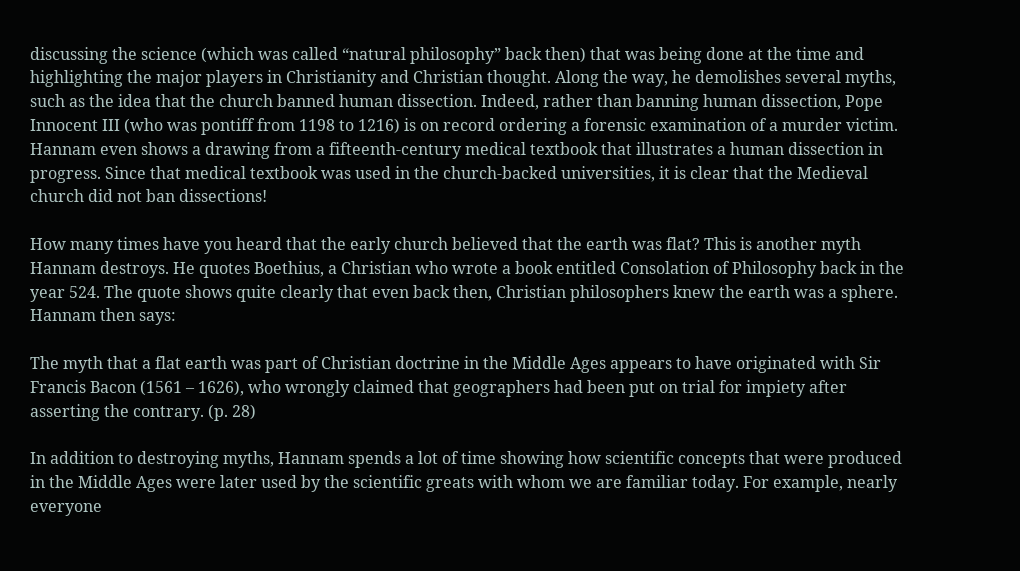discussing the science (which was called “natural philosophy” back then) that was being done at the time and highlighting the major players in Christianity and Christian thought. Along the way, he demolishes several myths, such as the idea that the church banned human dissection. Indeed, rather than banning human dissection, Pope Innocent III (who was pontiff from 1198 to 1216) is on record ordering a forensic examination of a murder victim. Hannam even shows a drawing from a fifteenth-century medical textbook that illustrates a human dissection in progress. Since that medical textbook was used in the church-backed universities, it is clear that the Medieval church did not ban dissections!

How many times have you heard that the early church believed that the earth was flat? This is another myth Hannam destroys. He quotes Boethius, a Christian who wrote a book entitled Consolation of Philosophy back in the year 524. The quote shows quite clearly that even back then, Christian philosophers knew the earth was a sphere. Hannam then says:

The myth that a flat earth was part of Christian doctrine in the Middle Ages appears to have originated with Sir Francis Bacon (1561 – 1626), who wrongly claimed that geographers had been put on trial for impiety after asserting the contrary. (p. 28)

In addition to destroying myths, Hannam spends a lot of time showing how scientific concepts that were produced in the Middle Ages were later used by the scientific greats with whom we are familiar today. For example, nearly everyone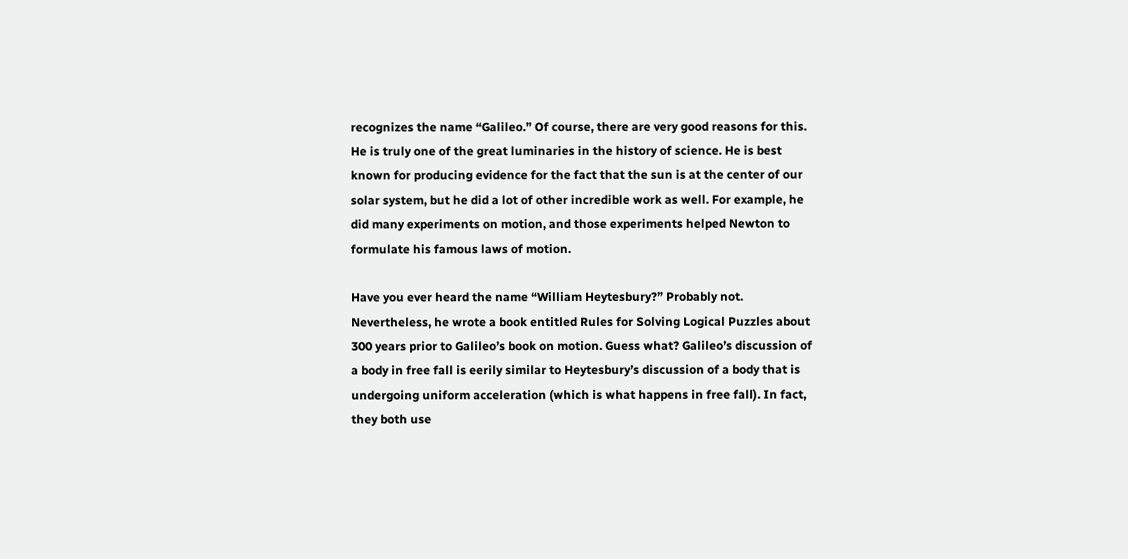recognizes the name “Galileo.” Of course, there are very good reasons for this. He is truly one of the great luminaries in the history of science. He is best known for producing evidence for the fact that the sun is at the center of our solar system, but he did a lot of other incredible work as well. For example, he did many experiments on motion, and those experiments helped Newton to formulate his famous laws of motion.

Have you ever heard the name “William Heytesbury?” Probably not. Nevertheless, he wrote a book entitled Rules for Solving Logical Puzzles about 300 years prior to Galileo’s book on motion. Guess what? Galileo’s discussion of a body in free fall is eerily similar to Heytesbury’s discussion of a body that is undergoing uniform acceleration (which is what happens in free fall). In fact, they both use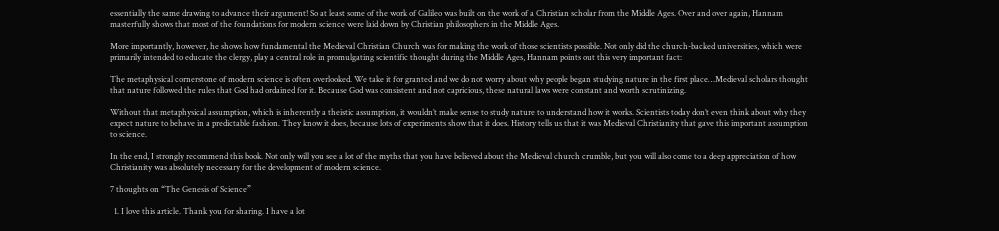essentially the same drawing to advance their argument! So at least some of the work of Galileo was built on the work of a Christian scholar from the Middle Ages. Over and over again, Hannam masterfully shows that most of the foundations for modern science were laid down by Christian philosophers in the Middle Ages.

More importantly, however, he shows how fundamental the Medieval Christian Church was for making the work of those scientists possible. Not only did the church-backed universities, which were primarily intended to educate the clergy, play a central role in promulgating scientific thought during the Middle Ages, Hannam points out this very important fact:

The metaphysical cornerstone of modern science is often overlooked. We take it for granted and we do not worry about why people began studying nature in the first place…Medieval scholars thought that nature followed the rules that God had ordained for it. Because God was consistent and not capricious, these natural laws were constant and worth scrutinizing.

Without that metaphysical assumption, which is inherently a theistic assumption, it wouldn’t make sense to study nature to understand how it works. Scientists today don’t even think about why they expect nature to behave in a predictable fashion. They know it does, because lots of experiments show that it does. History tells us that it was Medieval Christianity that gave this important assumption to science.

In the end, I strongly recommend this book. Not only will you see a lot of the myths that you have believed about the Medieval church crumble, but you will also come to a deep appreciation of how Christianity was absolutely necessary for the development of modern science.

7 thoughts on “The Genesis of Science”

  1. I love this article. Thank you for sharing. I have a lot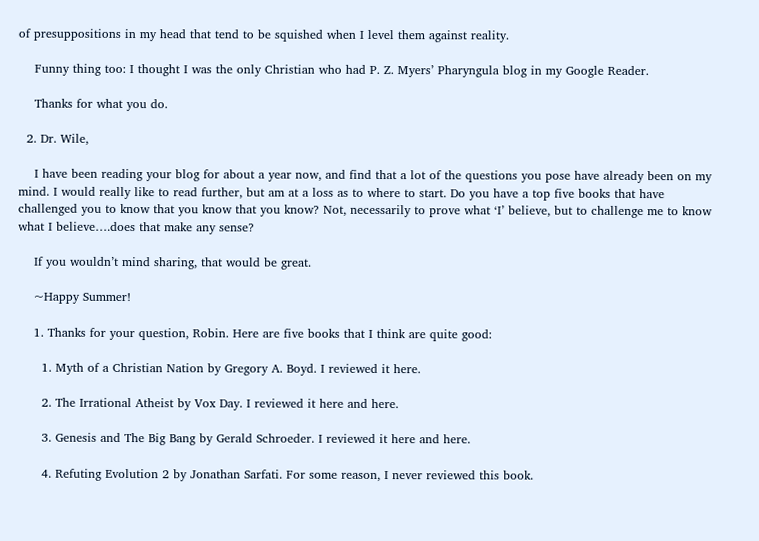of presuppositions in my head that tend to be squished when I level them against reality.

    Funny thing too: I thought I was the only Christian who had P. Z. Myers’ Pharyngula blog in my Google Reader.

    Thanks for what you do.

  2. Dr. Wile,

    I have been reading your blog for about a year now, and find that a lot of the questions you pose have already been on my mind. I would really like to read further, but am at a loss as to where to start. Do you have a top five books that have challenged you to know that you know that you know? Not, necessarily to prove what ‘I’ believe, but to challenge me to know what I believe….does that make any sense?

    If you wouldn’t mind sharing, that would be great.

    ~Happy Summer!

    1. Thanks for your question, Robin. Here are five books that I think are quite good:

      1. Myth of a Christian Nation by Gregory A. Boyd. I reviewed it here.

      2. The Irrational Atheist by Vox Day. I reviewed it here and here.

      3. Genesis and The Big Bang by Gerald Schroeder. I reviewed it here and here.

      4. Refuting Evolution 2 by Jonathan Sarfati. For some reason, I never reviewed this book.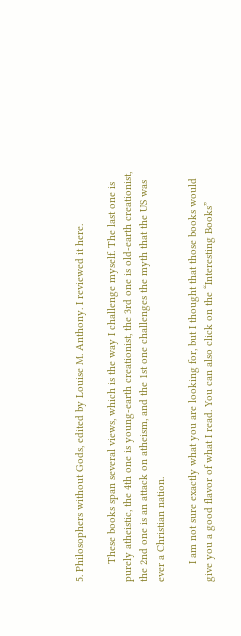5. Philosophers without Gods, edited by Louise M. Anthony. I reviewed it here.

      These books span several views, which is the way I challenge myself. The last one is purely atheistic, the 4th one is young-earth creationist, the 3rd one is old-earth creationist, the 2nd one is an attack on atheism, and the 1st one challenges the myth that the US was ever a Christian nation.

      I am not sure exactly what you are looking for, but I thought that those books would give you a good flavor of what I read. You can also click on the “Interesting Books”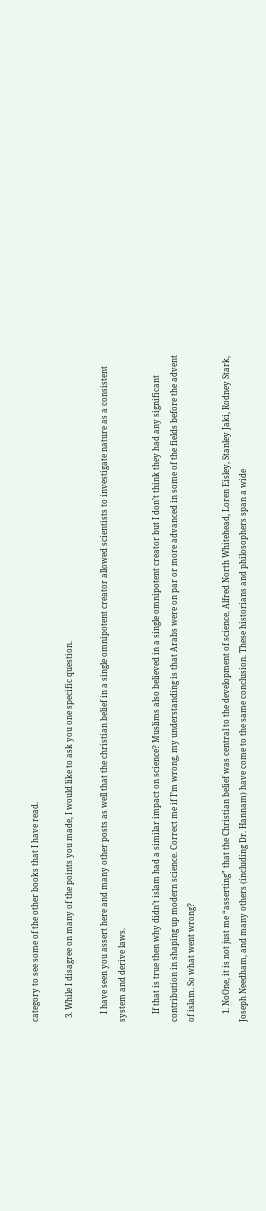category to see some of the other books that I have read.

  3. While I disagree on many of the points you made, I would like to ask you one specific question.

    I have seen you assert here and many other posts as well that the christian belief in a single omnipotent creator allowed scientists to investigate nature as a consistent system and derive laws.

    If that is true then why didn’t islam had a similar impact on science? Muslims also believed in a single omnipotent creator but I don’t think they had any significant contribution in shaping up modern science. Correct me if I’m wrong, my understanding is that Arabs were on par or more advanced in some of the fields before the advent of islam. So what went wrong?

    1. NoOne, it is not just me “asserting” that the Christian belief was central to the development of science. Alfred North Whitehead, Loren Eisley, Stanley Jaki, Rodney Stark, Joseph Needham, and many others (including Dr. Hannam) have come to the same conclusion. These historians and philosophers span a wide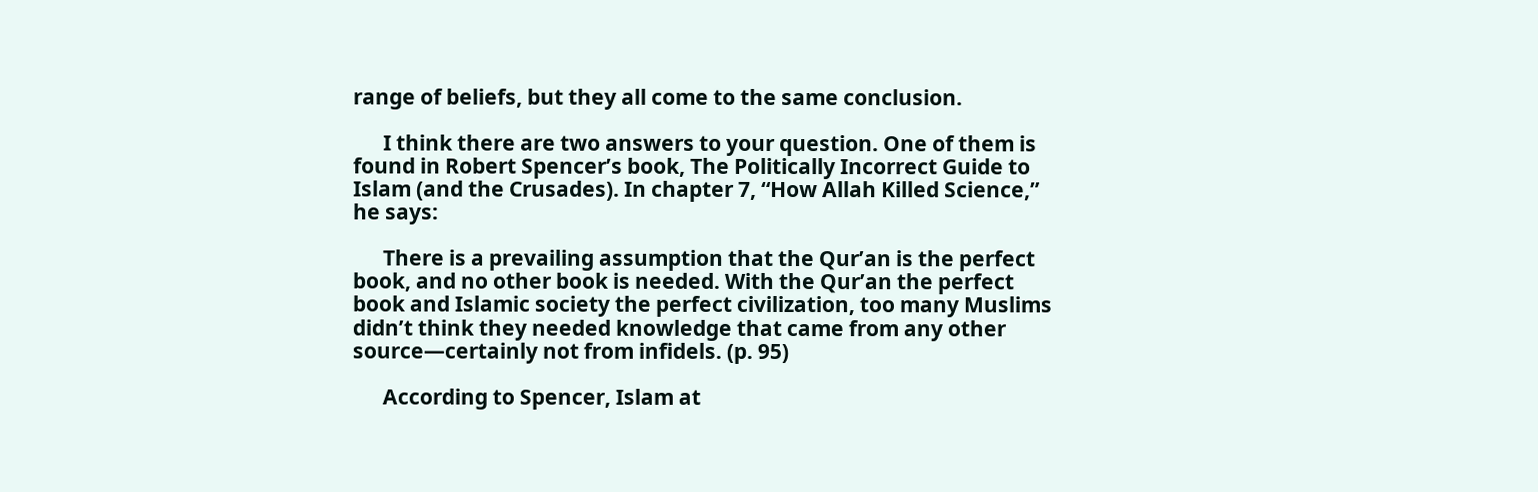range of beliefs, but they all come to the same conclusion.

      I think there are two answers to your question. One of them is found in Robert Spencer’s book, The Politically Incorrect Guide to Islam (and the Crusades). In chapter 7, “How Allah Killed Science,” he says:

      There is a prevailing assumption that the Qur’an is the perfect book, and no other book is needed. With the Qur’an the perfect book and Islamic society the perfect civilization, too many Muslims didn’t think they needed knowledge that came from any other source—certainly not from infidels. (p. 95)

      According to Spencer, Islam at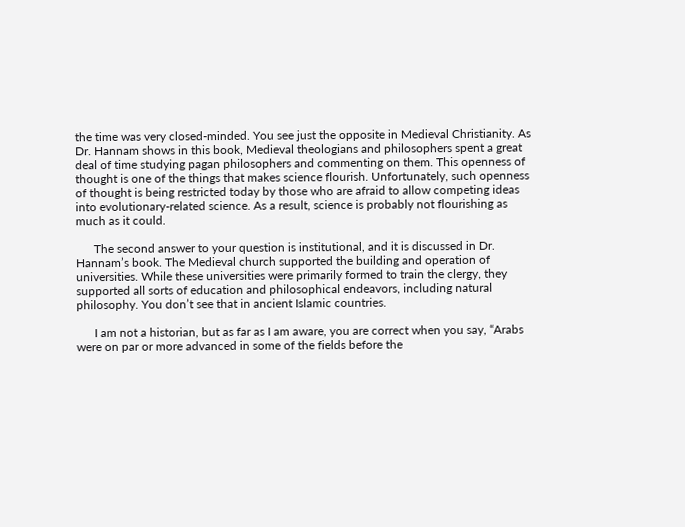the time was very closed-minded. You see just the opposite in Medieval Christianity. As Dr. Hannam shows in this book, Medieval theologians and philosophers spent a great deal of time studying pagan philosophers and commenting on them. This openness of thought is one of the things that makes science flourish. Unfortunately, such openness of thought is being restricted today by those who are afraid to allow competing ideas into evolutionary-related science. As a result, science is probably not flourishing as much as it could.

      The second answer to your question is institutional, and it is discussed in Dr. Hannam’s book. The Medieval church supported the building and operation of universities. While these universities were primarily formed to train the clergy, they supported all sorts of education and philosophical endeavors, including natural philosophy. You don’t see that in ancient Islamic countries.

      I am not a historian, but as far as I am aware, you are correct when you say, “Arabs were on par or more advanced in some of the fields before the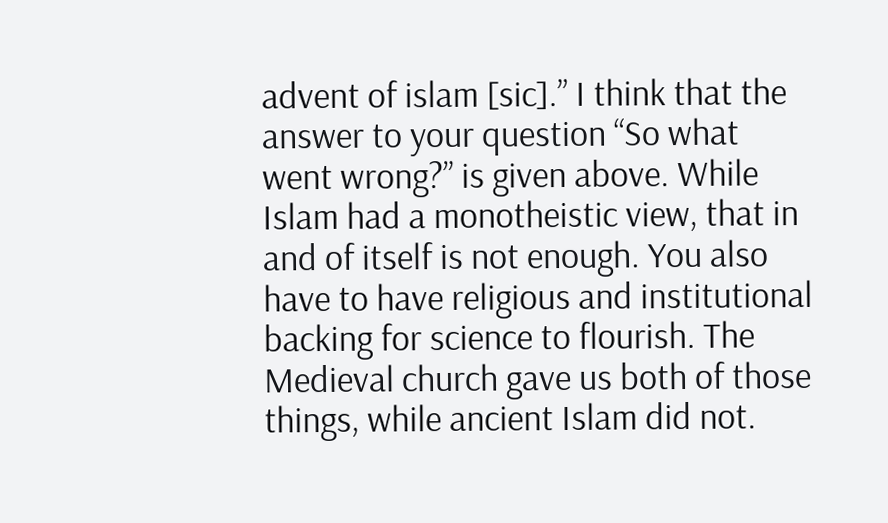advent of islam [sic].” I think that the answer to your question “So what went wrong?” is given above. While Islam had a monotheistic view, that in and of itself is not enough. You also have to have religious and institutional backing for science to flourish. The Medieval church gave us both of those things, while ancient Islam did not.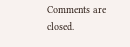Comments are closed.